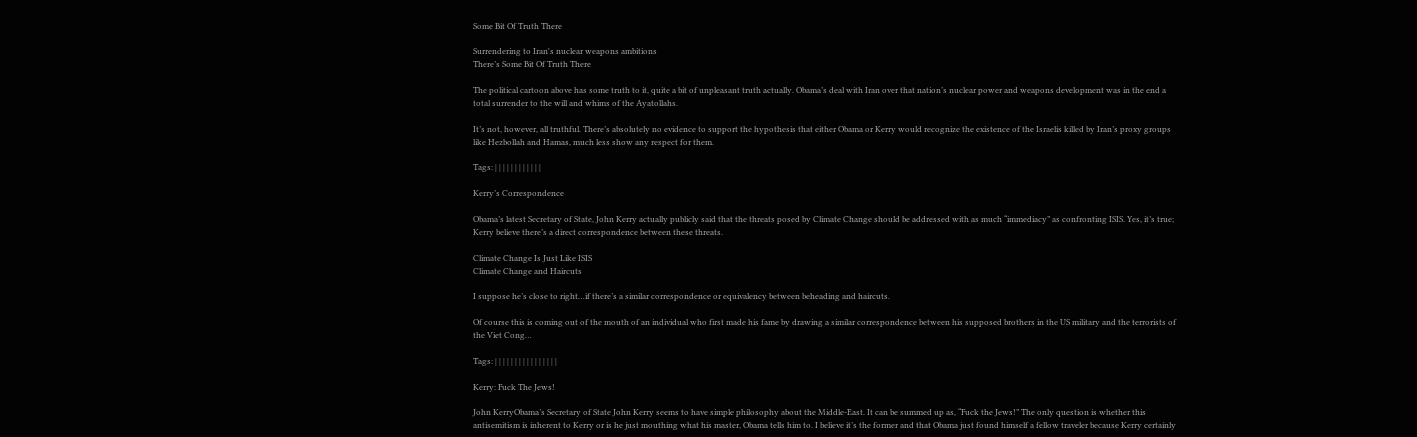Some Bit Of Truth There

Surrendering to Iran's nuclear weapons ambitions
There’s Some Bit Of Truth There

The political cartoon above has some truth to it, quite a bit of unpleasant truth actually. Obama’s deal with Iran over that nation’s nuclear power and weapons development was in the end a total surrender to the will and whims of the Ayatollahs.

It’s not, however, all truthful. There’s absolutely no evidence to support the hypothesis that either Obama or Kerry would recognize the existence of the Israelis killed by Iran’s proxy groups like Hezbollah and Hamas, much less show any respect for them.

Tags: | | | | | | | | | | | |

Kerry’s Correspondence

Obama’s latest Secretary of State, John Kerry actually publicly said that the threats posed by Climate Change should be addressed with as much “immediacy” as confronting ISIS. Yes, it’s true; Kerry believe there’s a direct correspondence between these threats.

Climate Change Is Just Like ISIS
Climate Change and Haircuts

I suppose he’s close to right…if there’s a similar correspondence or equivalency between beheading and haircuts.

Of course this is coming out of the mouth of an individual who first made his fame by drawing a similar correspondence between his supposed brothers in the US military and the terrorists of the Viet Cong…

Tags: | | | | | | | | | | | | | | | |

Kerry: Fuck The Jews!

John KerryObama’s Secretary of State John Kerry seems to have simple philosophy about the Middle-East. It can be summed up as, “Fuck the Jews!” The only question is whether this antisemitism is inherent to Kerry or is he just mouthing what his master, Obama tells him to. I believe it’s the former and that Obama just found himself a fellow traveler because Kerry certainly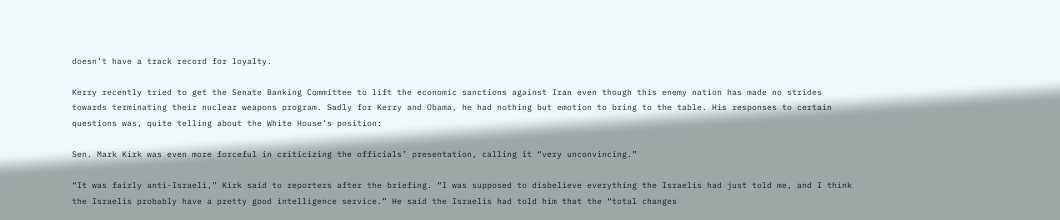doesn’t have a track record for loyalty.

Kerry recently tried to get the Senate Banking Committee to lift the economic sanctions against Iran even though this enemy nation has made no strides towards terminating their nuclear weapons program. Sadly for Kerry and Obama, he had nothing but emotion to bring to the table. His responses to certain questions was, quite telling about the White House’s position:

Sen. Mark Kirk was even more forceful in criticizing the officials’ presentation, calling it “very unconvincing.”

“It was fairly anti-Israeli,” Kirk said to reporters after the briefing. “I was supposed to disbelieve everything the Israelis had just told me, and I think the Israelis probably have a pretty good intelligence service.” He said the Israelis had told him that the “total changes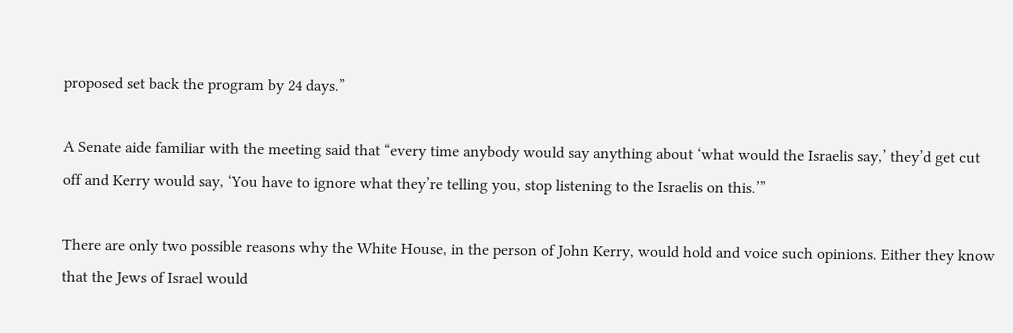proposed set back the program by 24 days.”

A Senate aide familiar with the meeting said that “every time anybody would say anything about ‘what would the Israelis say,’ they’d get cut off and Kerry would say, ‘You have to ignore what they’re telling you, stop listening to the Israelis on this.’”

There are only two possible reasons why the White House, in the person of John Kerry, would hold and voice such opinions. Either they know that the Jews of Israel would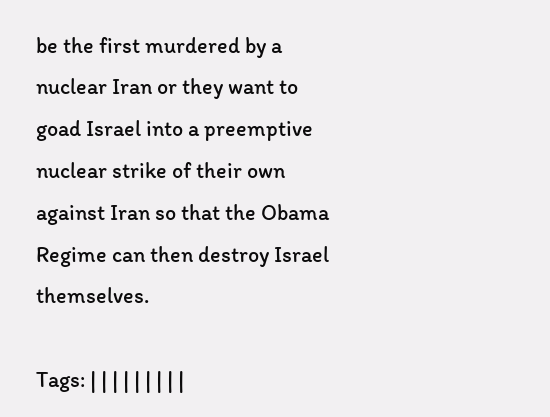be the first murdered by a nuclear Iran or they want to goad Israel into a preemptive nuclear strike of their own against Iran so that the Obama Regime can then destroy Israel themselves.

Tags: | | | | | | | | |